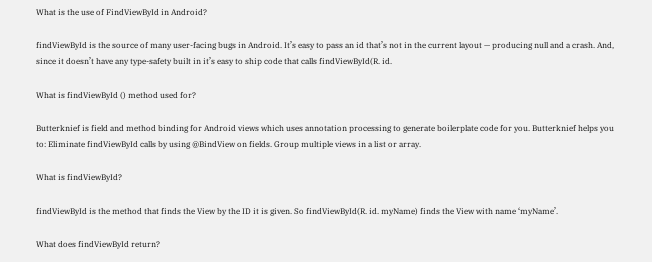What is the use of FindViewById in Android?

findViewById is the source of many user-facing bugs in Android. It’s easy to pass an id that’s not in the current layout — producing null and a crash. And, since it doesn’t have any type-safety built in it’s easy to ship code that calls findViewById(R. id.

What is findViewById () method used for?

Butterknief is field and method binding for Android views which uses annotation processing to generate boilerplate code for you. Butterknief helps you to: Eliminate findViewById calls by using @BindView on fields. Group multiple views in a list or array.

What is findViewById?

findViewById is the method that finds the View by the ID it is given. So findViewById(R. id. myName) finds the View with name ‘myName’.

What does findViewById return?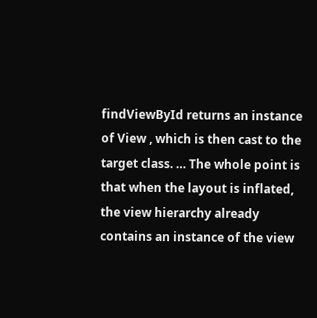findViewById returns an instance of View , which is then cast to the target class. … The whole point is that when the layout is inflated, the view hierarchy already contains an instance of the view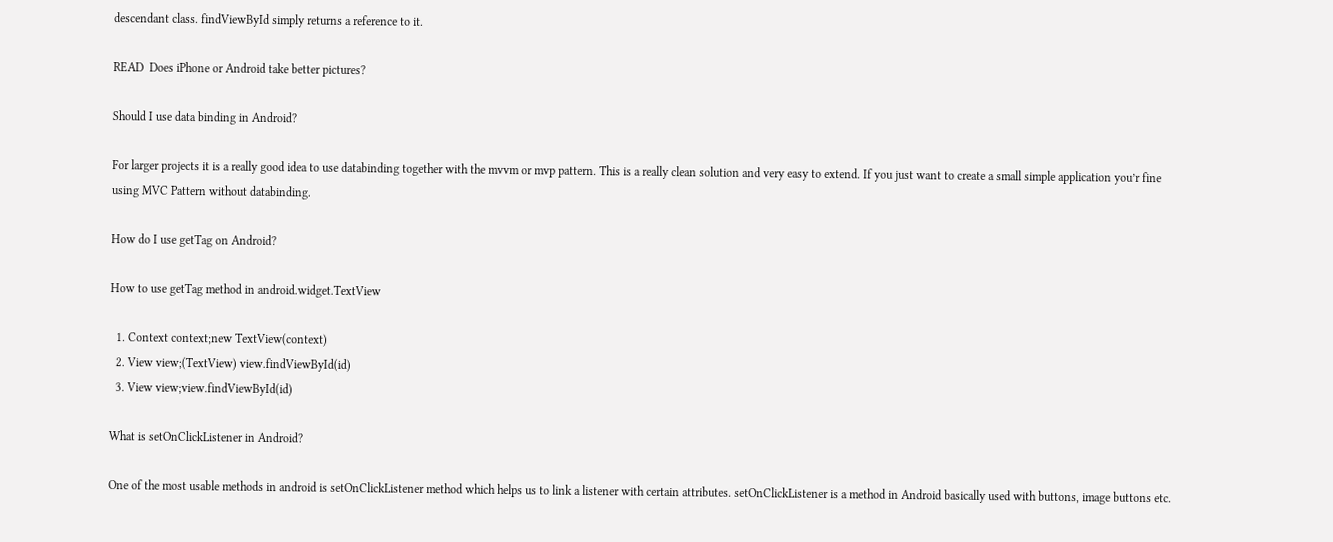descendant class. findViewById simply returns a reference to it.

READ  Does iPhone or Android take better pictures?

Should I use data binding in Android?

For larger projects it is a really good idea to use databinding together with the mvvm or mvp pattern. This is a really clean solution and very easy to extend. If you just want to create a small simple application you’r fine using MVC Pattern without databinding.

How do I use getTag on Android?

How to use getTag method in android.widget.TextView

  1. Context context;new TextView(context)
  2. View view;(TextView) view.findViewById(id)
  3. View view;view.findViewById(id)

What is setOnClickListener in Android?

One of the most usable methods in android is setOnClickListener method which helps us to link a listener with certain attributes. setOnClickListener is a method in Android basically used with buttons, image buttons etc.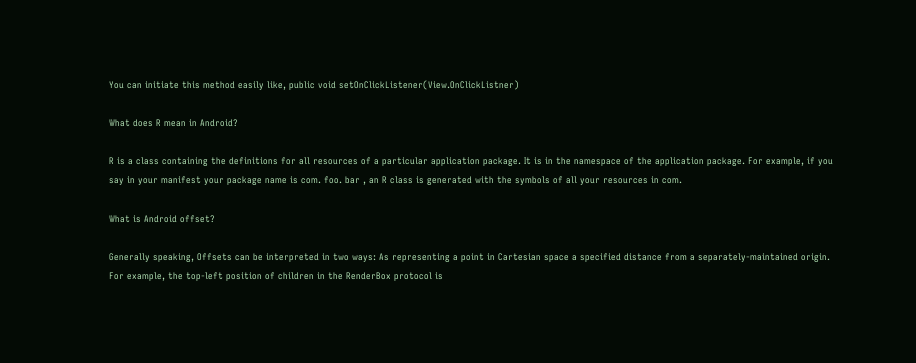You can initiate this method easily like, public void setOnClickListener(View.OnClickListner)

What does R mean in Android?

R is a class containing the definitions for all resources of a particular application package. It is in the namespace of the application package. For example, if you say in your manifest your package name is com. foo. bar , an R class is generated with the symbols of all your resources in com.

What is Android offset?

Generally speaking, Offsets can be interpreted in two ways: As representing a point in Cartesian space a specified distance from a separately-maintained origin. For example, the top-left position of children in the RenderBox protocol is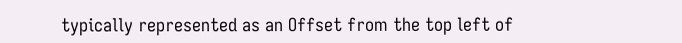typically represented as an Offset from the top left of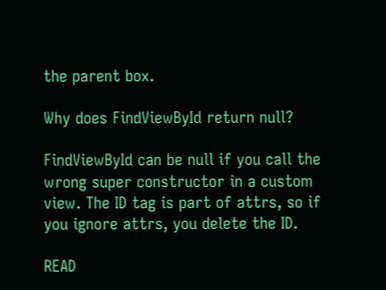the parent box.

Why does FindViewById return null?

FindViewById can be null if you call the wrong super constructor in a custom view. The ID tag is part of attrs, so if you ignore attrs, you delete the ID.

READ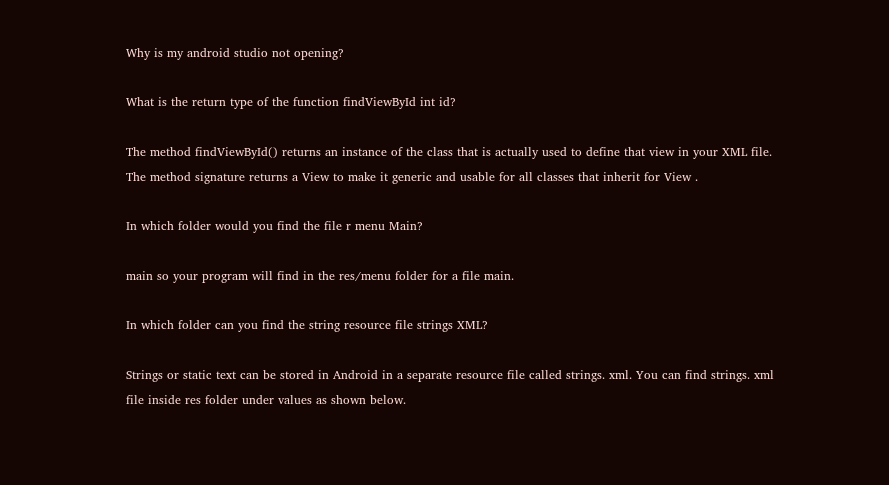Why is my android studio not opening?

What is the return type of the function findViewById int id?

The method findViewById() returns an instance of the class that is actually used to define that view in your XML file. The method signature returns a View to make it generic and usable for all classes that inherit for View .

In which folder would you find the file r menu Main?

main so your program will find in the res/menu folder for a file main.

In which folder can you find the string resource file strings XML?

Strings or static text can be stored in Android in a separate resource file called strings. xml. You can find strings. xml file inside res folder under values as shown below.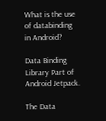What is the use of databinding in Android?

Data Binding Library Part of Android Jetpack.

The Data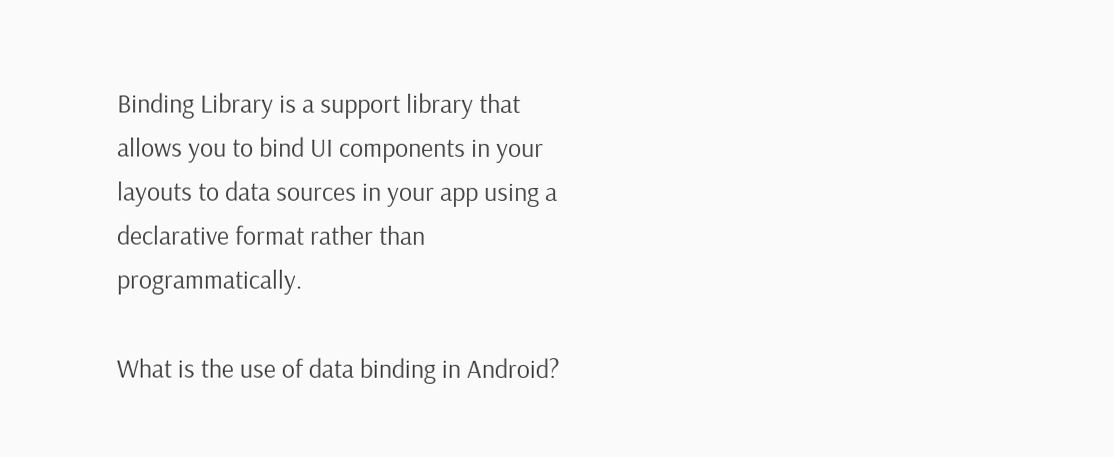Binding Library is a support library that allows you to bind UI components in your layouts to data sources in your app using a declarative format rather than programmatically.

What is the use of data binding in Android?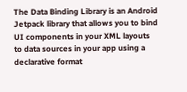The Data Binding Library is an Android Jetpack library that allows you to bind UI components in your XML layouts to data sources in your app using a declarative format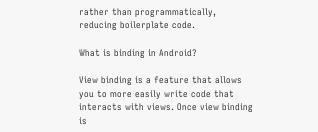rather than programmatically, reducing boilerplate code.

What is binding in Android?

View binding is a feature that allows you to more easily write code that interacts with views. Once view binding is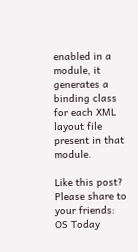enabled in a module, it generates a binding class for each XML layout file present in that module.

Like this post? Please share to your friends:
OS Today